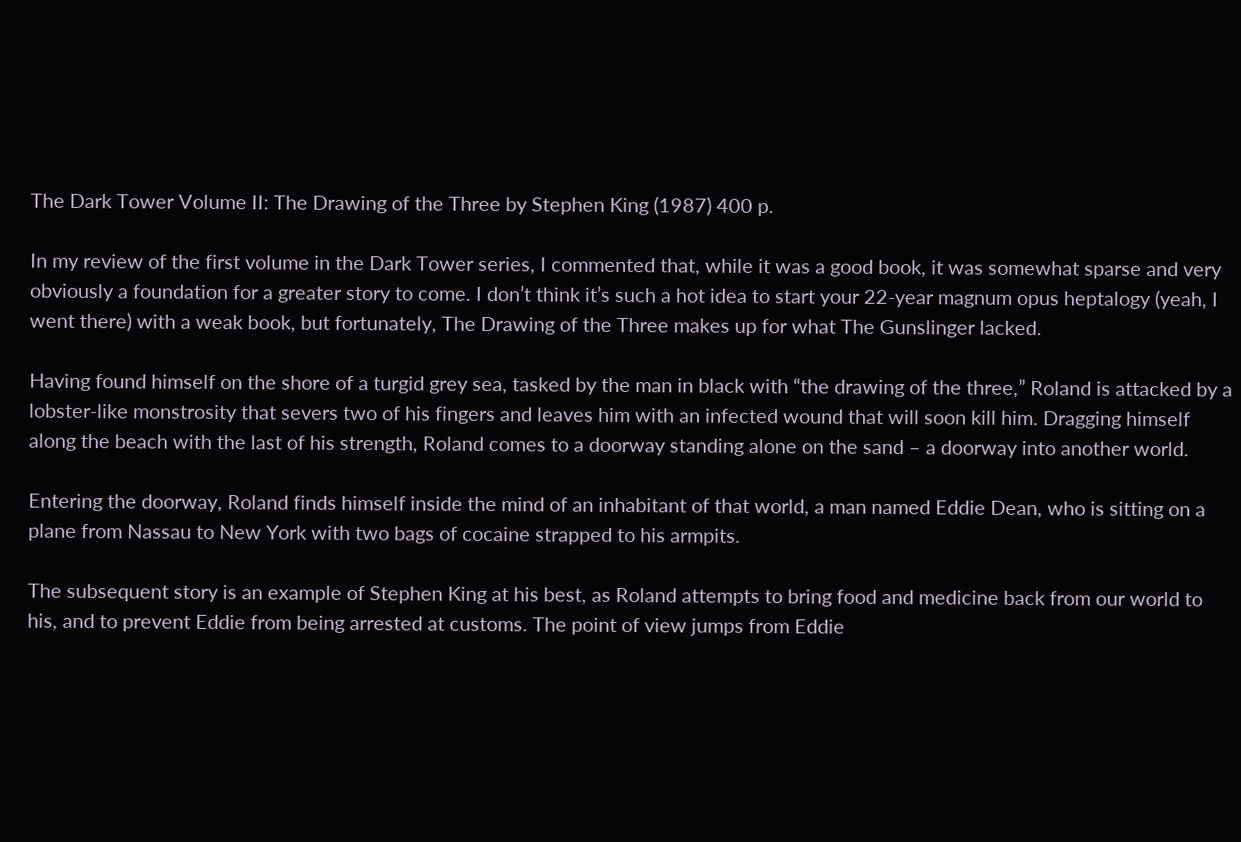The Dark Tower Volume II: The Drawing of the Three by Stephen King (1987) 400 p.

In my review of the first volume in the Dark Tower series, I commented that, while it was a good book, it was somewhat sparse and very obviously a foundation for a greater story to come. I don’t think it’s such a hot idea to start your 22-year magnum opus heptalogy (yeah, I went there) with a weak book, but fortunately, The Drawing of the Three makes up for what The Gunslinger lacked.

Having found himself on the shore of a turgid grey sea, tasked by the man in black with “the drawing of the three,” Roland is attacked by a lobster-like monstrosity that severs two of his fingers and leaves him with an infected wound that will soon kill him. Dragging himself along the beach with the last of his strength, Roland comes to a doorway standing alone on the sand – a doorway into another world.

Entering the doorway, Roland finds himself inside the mind of an inhabitant of that world, a man named Eddie Dean, who is sitting on a plane from Nassau to New York with two bags of cocaine strapped to his armpits.

The subsequent story is an example of Stephen King at his best, as Roland attempts to bring food and medicine back from our world to his, and to prevent Eddie from being arrested at customs. The point of view jumps from Eddie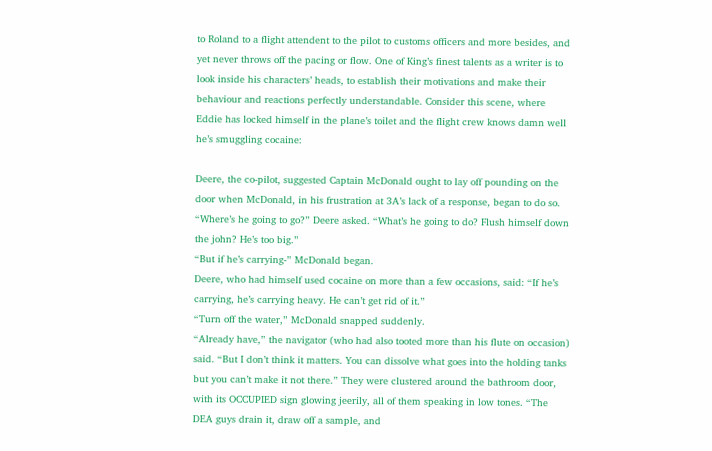to Roland to a flight attendent to the pilot to customs officers and more besides, and yet never throws off the pacing or flow. One of King’s finest talents as a writer is to look inside his characters’ heads, to establish their motivations and make their behaviour and reactions perfectly understandable. Consider this scene, where Eddie has locked himself in the plane’s toilet and the flight crew knows damn well he’s smuggling cocaine:

Deere, the co-pilot, suggested Captain McDonald ought to lay off pounding on the door when McDonald, in his frustration at 3A’s lack of a response, began to do so.
“Where’s he going to go?” Deere asked. “What’s he going to do? Flush himself down the john? He’s too big.”
“But if he’s carrying-” McDonald began.
Deere, who had himself used cocaine on more than a few occasions, said: “If he’s carrying, he’s carrying heavy. He can’t get rid of it.”
“Turn off the water,” McDonald snapped suddenly.
“Already have,” the navigator (who had also tooted more than his flute on occasion) said. “But I don’t think it matters. You can dissolve what goes into the holding tanks but you can’t make it not there.” They were clustered around the bathroom door, with its OCCUPIED sign glowing jeerily, all of them speaking in low tones. “The DEA guys drain it, draw off a sample, and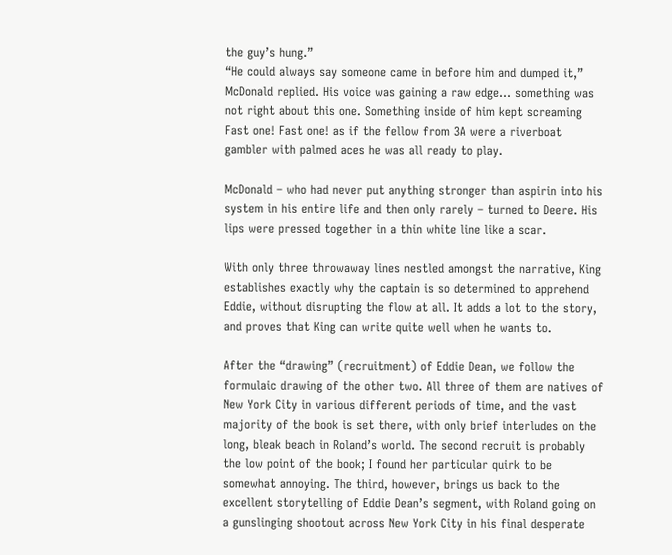the guy’s hung.”
“He could always say someone came in before him and dumped it,” McDonald replied. His voice was gaining a raw edge… something was not right about this one. Something inside of him kept screaming Fast one! Fast one! as if the fellow from 3A were a riverboat gambler with palmed aces he was all ready to play.

McDonald – who had never put anything stronger than aspirin into his system in his entire life and then only rarely – turned to Deere. His lips were pressed together in a thin white line like a scar.

With only three throwaway lines nestled amongst the narrative, King establishes exactly why the captain is so determined to apprehend Eddie, without disrupting the flow at all. It adds a lot to the story, and proves that King can write quite well when he wants to.

After the “drawing” (recruitment) of Eddie Dean, we follow the formulaic drawing of the other two. All three of them are natives of New York City in various different periods of time, and the vast majority of the book is set there, with only brief interludes on the long, bleak beach in Roland’s world. The second recruit is probably the low point of the book; I found her particular quirk to be somewhat annoying. The third, however, brings us back to the excellent storytelling of Eddie Dean’s segment, with Roland going on a gunslinging shootout across New York City in his final desperate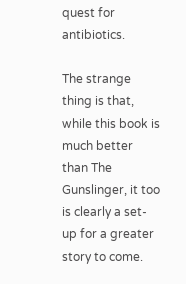quest for antibiotics.

The strange thing is that, while this book is much better than The Gunslinger, it too is clearly a set-up for a greater story to come.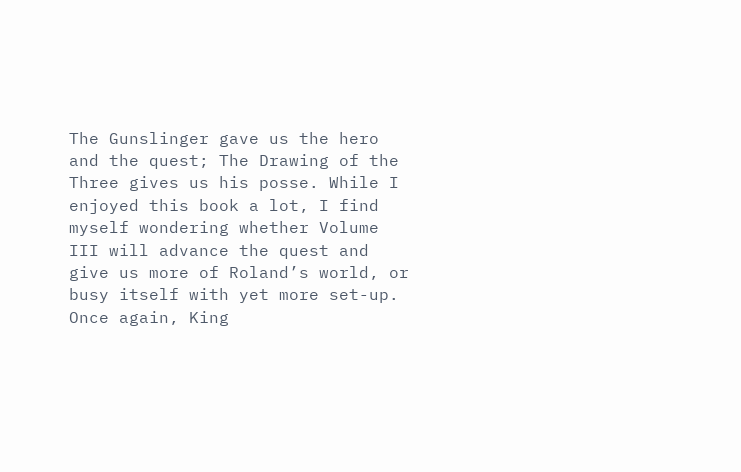The Gunslinger gave us the hero and the quest; The Drawing of the Three gives us his posse. While I enjoyed this book a lot, I find myself wondering whether Volume III will advance the quest and give us more of Roland’s world, or busy itself with yet more set-up. Once again, King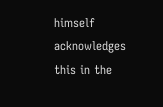himself acknowledges this in the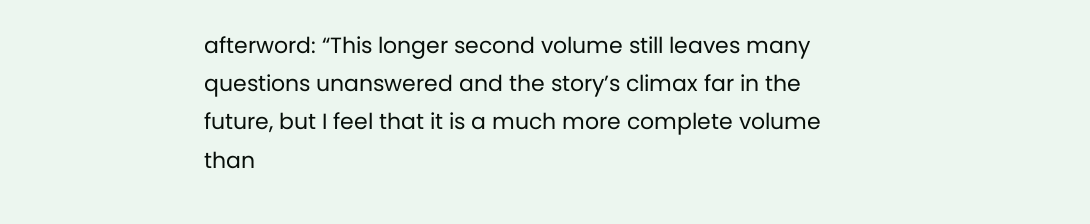afterword: “This longer second volume still leaves many questions unanswered and the story’s climax far in the future, but I feel that it is a much more complete volume than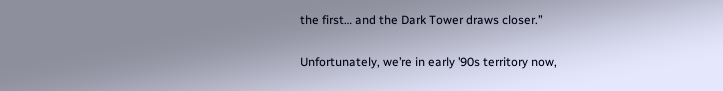the first… and the Dark Tower draws closer.”

Unfortunately, we’re in early ’90s territory now,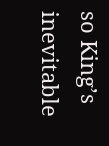so King’s inevitable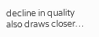decline in quality also draws closer…